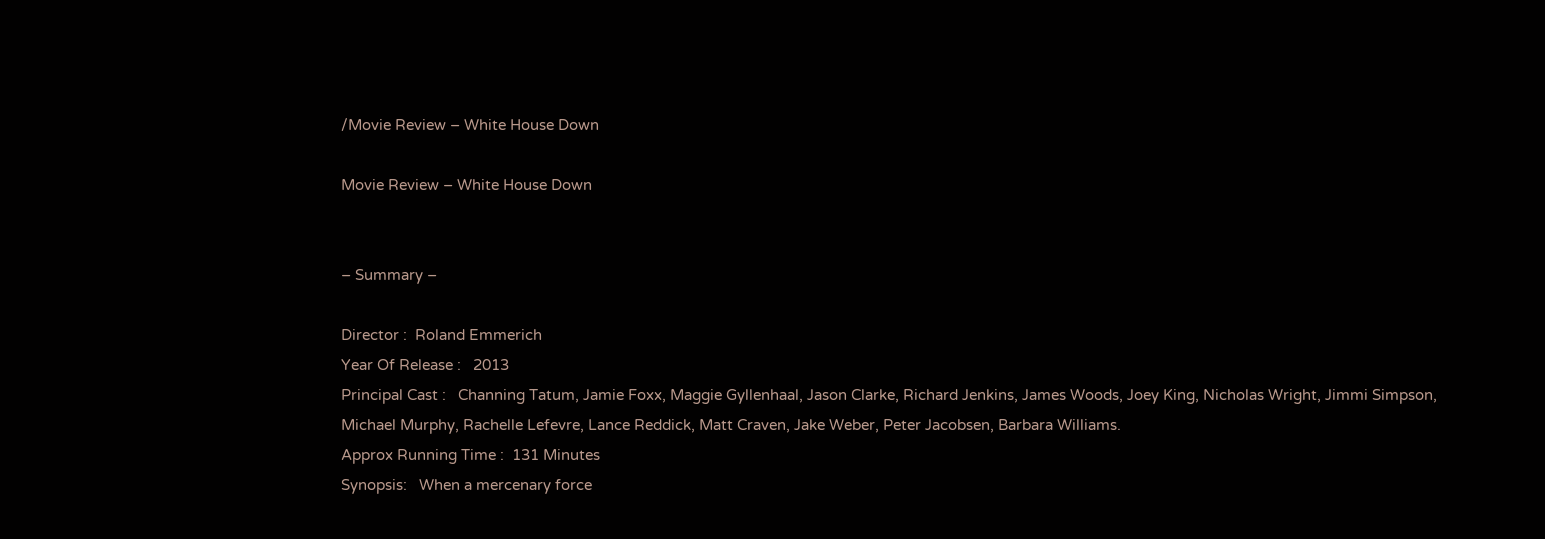/Movie Review – White House Down

Movie Review – White House Down


– Summary –

Director :  Roland Emmerich
Year Of Release :   2013
Principal Cast :   Channing Tatum, Jamie Foxx, Maggie Gyllenhaal, Jason Clarke, Richard Jenkins, James Woods, Joey King, Nicholas Wright, Jimmi Simpson, Michael Murphy, Rachelle Lefevre, Lance Reddick, Matt Craven, Jake Weber, Peter Jacobsen, Barbara Williams.
Approx Running Time :  131 Minutes
Synopsis:   When a mercenary force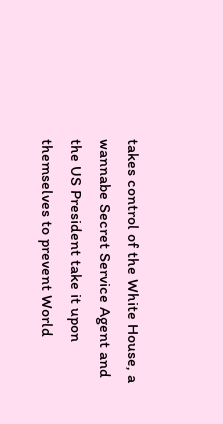takes control of the White House, a wannabe Secret Service Agent and the US President take it upon themselves to prevent World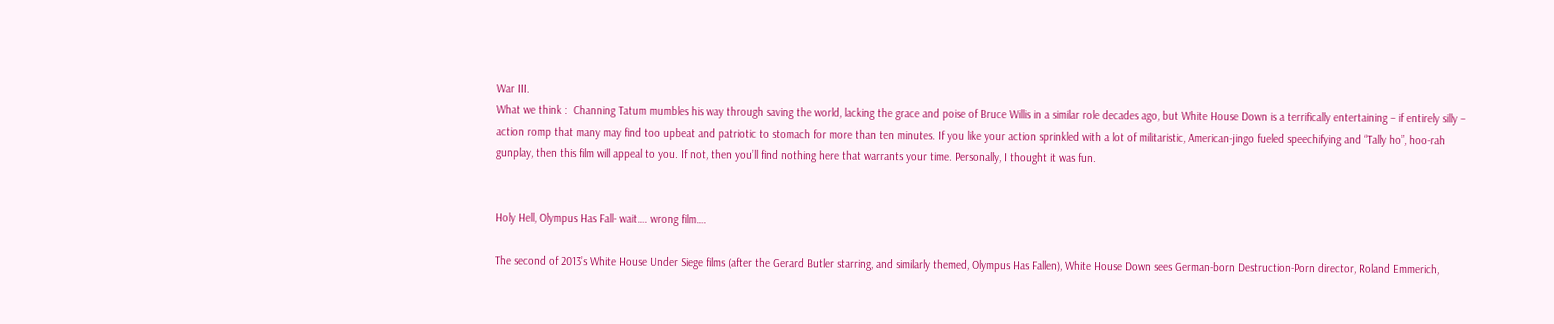War III.
What we think :  Channing Tatum mumbles his way through saving the world, lacking the grace and poise of Bruce Willis in a similar role decades ago, but White House Down is a terrifically entertaining – if entirely silly – action romp that many may find too upbeat and patriotic to stomach for more than ten minutes. If you like your action sprinkled with a lot of militaristic, American-jingo fueled speechifying and “Tally ho”, hoo-rah gunplay, then this film will appeal to you. If not, then you’ll find nothing here that warrants your time. Personally, I thought it was fun.


Holy Hell, Olympus Has Fall- wait…. wrong film….

The second of 2013’s White House Under Siege films (after the Gerard Butler starring, and similarly themed, Olympus Has Fallen), White House Down sees German-born Destruction-Porn director, Roland Emmerich,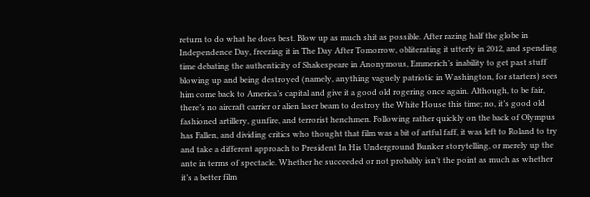return to do what he does best. Blow up as much shit as possible. After razing half the globe in Independence Day, freezing it in The Day After Tomorrow, obliterating it utterly in 2012, and spending time debating the authenticity of Shakespeare in Anonymous, Emmerich’s inability to get past stuff blowing up and being destroyed (namely, anything vaguely patriotic in Washington, for starters) sees him come back to America’s capital and give it a good old rogering once again. Although, to be fair, there’s no aircraft carrier or alien laser beam to destroy the White House this time; no, it’s good old fashioned artillery, gunfire, and terrorist henchmen. Following rather quickly on the back of Olympus has Fallen, and dividing critics who thought that film was a bit of artful faff, it was left to Roland to try and take a different approach to President In His Underground Bunker storytelling, or merely up the ante in terms of spectacle. Whether he succeeded or not probably isn’t the point as much as whether it’s a better film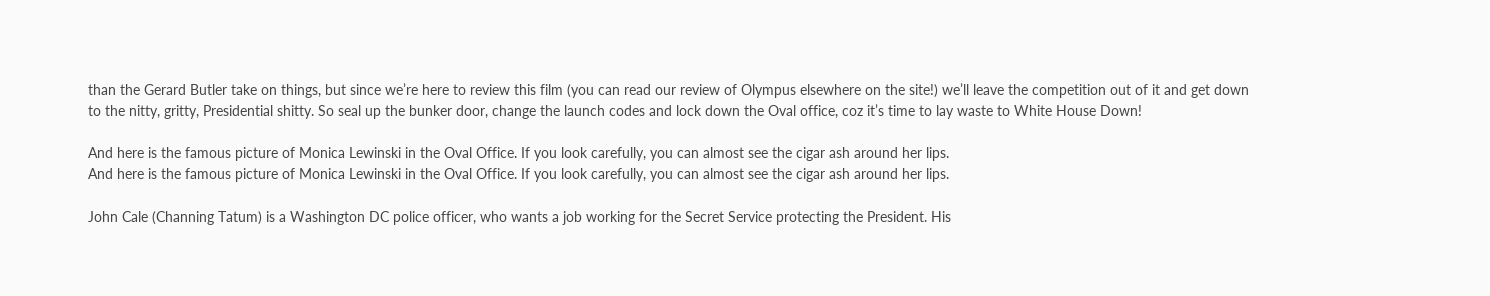than the Gerard Butler take on things, but since we’re here to review this film (you can read our review of Olympus elsewhere on the site!) we’ll leave the competition out of it and get down to the nitty, gritty, Presidential shitty. So seal up the bunker door, change the launch codes and lock down the Oval office, coz it’s time to lay waste to White House Down!

And here is the famous picture of Monica Lewinski in the Oval Office. If you look carefully, you can almost see the cigar ash around her lips.
And here is the famous picture of Monica Lewinski in the Oval Office. If you look carefully, you can almost see the cigar ash around her lips.

John Cale (Channing Tatum) is a Washington DC police officer, who wants a job working for the Secret Service protecting the President. His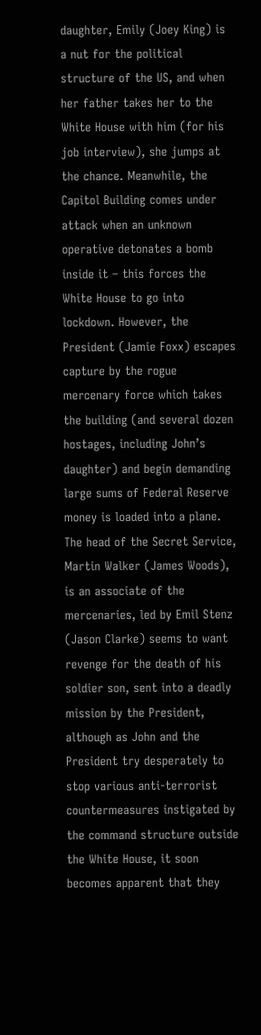daughter, Emily (Joey King) is a nut for the political structure of the US, and when her father takes her to the White House with him (for his job interview), she jumps at the chance. Meanwhile, the Capitol Building comes under attack when an unknown operative detonates a bomb inside it – this forces the White House to go into lockdown. However, the President (Jamie Foxx) escapes capture by the rogue mercenary force which takes the building (and several dozen hostages, including John’s daughter) and begin demanding large sums of Federal Reserve money is loaded into a plane. The head of the Secret Service, Martin Walker (James Woods), is an associate of the mercenaries, led by Emil Stenz (Jason Clarke) seems to want revenge for the death of his soldier son, sent into a deadly mission by the President, although as John and the President try desperately to stop various anti-terrorist countermeasures instigated by the command structure outside the White House, it soon becomes apparent that they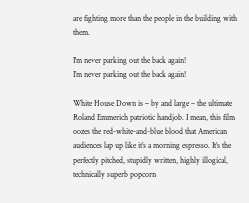are fighting more than the people in the building with them.

I'm never parking out the back again!
I’m never parking out the back again!

White House Down is – by and large – the ultimate Roland Emmerich patriotic handjob. I mean, this film oozes the red-white-and-blue blood that American audiences lap up like it’s a morning espresso. It’s the perfectly pitched, stupidly written, highly illogical, technically superb popcorn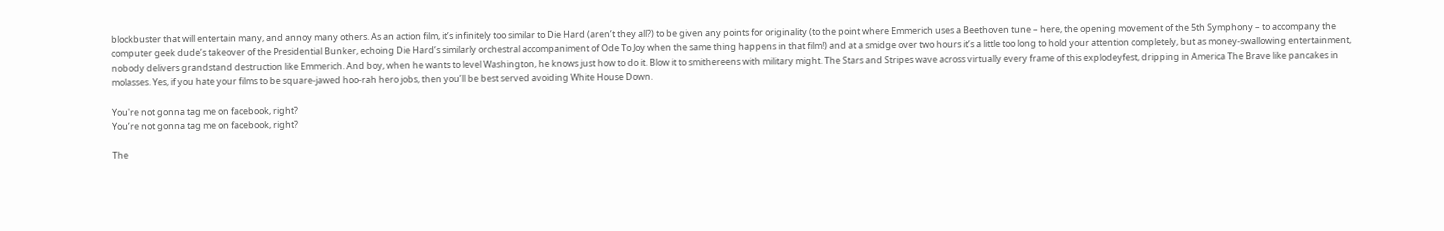blockbuster that will entertain many, and annoy many others. As an action film, it’s infinitely too similar to Die Hard (aren’t they all?) to be given any points for originality (to the point where Emmerich uses a Beethoven tune – here, the opening movement of the 5th Symphony – to accompany the computer geek dude’s takeover of the Presidential Bunker, echoing Die Hard’s similarly orchestral accompaniment of Ode To Joy when the same thing happens in that film!) and at a smidge over two hours it’s a little too long to hold your attention completely, but as money-swallowing entertainment, nobody delivers grandstand destruction like Emmerich. And boy, when he wants to level Washington, he knows just how to do it. Blow it to smithereens with military might. The Stars and Stripes wave across virtually every frame of this explodeyfest, dripping in America The Brave like pancakes in molasses. Yes, if you hate your films to be square-jawed hoo-rah hero jobs, then you’ll be best served avoiding White House Down.

You're not gonna tag me on facebook, right?
You’re not gonna tag me on facebook, right?

The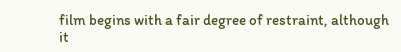film begins with a fair degree of restraint, although it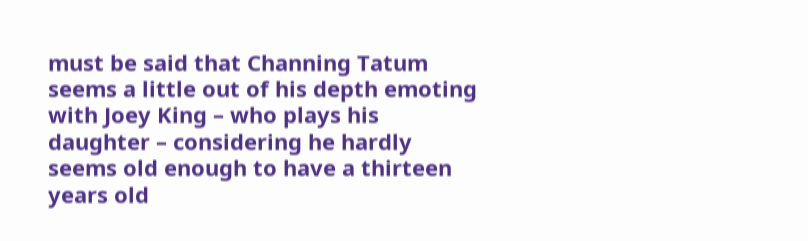must be said that Channing Tatum seems a little out of his depth emoting with Joey King – who plays his daughter – considering he hardly seems old enough to have a thirteen years old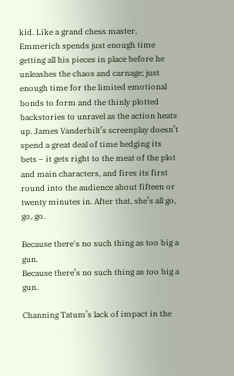kid. Like a grand chess master, Emmerich spends just enough time getting all his pieces in place before he unleashes the chaos and carnage; just enough time for the limited emotional bonds to form and the thinly plotted backstories to unravel as the action heats up. James Vanderbilt’s screenplay doesn’t spend a great deal of time hedging its bets – it gets right to the meat of the plot and main characters, and fires its first round into the audience about fifteen or twenty minutes in. After that, she’s all go, go, go.

Because there's no such thing as too big a gun.
Because there’s no such thing as too big a gun.

Channing Tatum’s lack of impact in the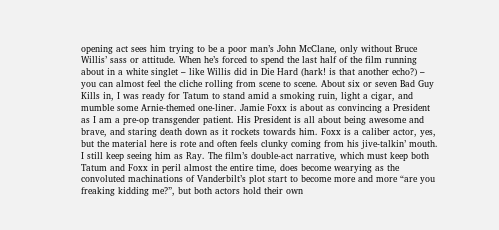opening act sees him trying to be a poor man’s John McClane, only without Bruce Willis’ sass or attitude. When he’s forced to spend the last half of the film running about in a white singlet – like Willis did in Die Hard (hark! is that another echo?) – you can almost feel the cliche rolling from scene to scene. About six or seven Bad Guy Kills in, I was ready for Tatum to stand amid a smoking ruin, light a cigar, and mumble some Arnie-themed one-liner. Jamie Foxx is about as convincing a President as I am a pre-op transgender patient. His President is all about being awesome and brave, and staring death down as it rockets towards him. Foxx is a caliber actor, yes, but the material here is rote and often feels clunky coming from his jive-talkin’ mouth. I still keep seeing him as Ray. The film’s double-act narrative, which must keep both Tatum and Foxx in peril almost the entire time, does become wearying as the convoluted machinations of Vanderbilt’s plot start to become more and more “are you freaking kidding me?”, but both actors hold their own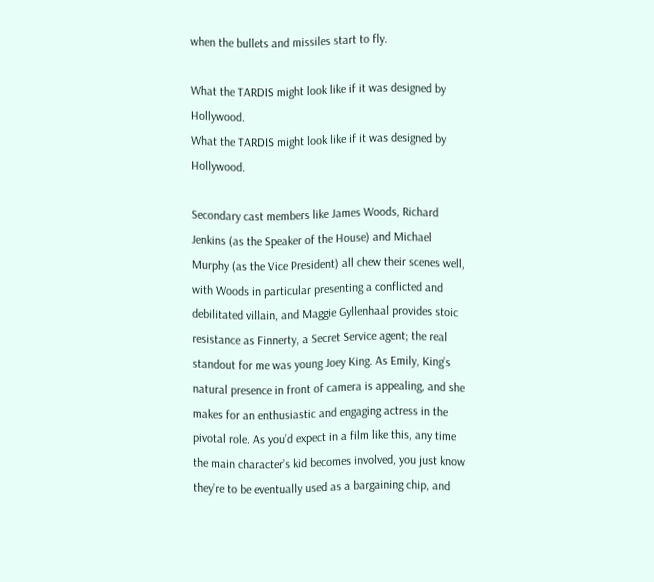when the bullets and missiles start to fly.

What the TARDIS might look like if it was designed by Hollywood.
What the TARDIS might look like if it was designed by Hollywood.

Secondary cast members like James Woods, Richard Jenkins (as the Speaker of the House) and Michael Murphy (as the Vice President) all chew their scenes well, with Woods in particular presenting a conflicted and debilitated villain, and Maggie Gyllenhaal provides stoic resistance as Finnerty, a Secret Service agent; the real standout for me was young Joey King. As Emily, King’s natural presence in front of camera is appealing, and she makes for an enthusiastic and engaging actress in the pivotal role. As you’d expect in a film like this, any time the main character’s kid becomes involved, you just know they’re to be eventually used as a bargaining chip, and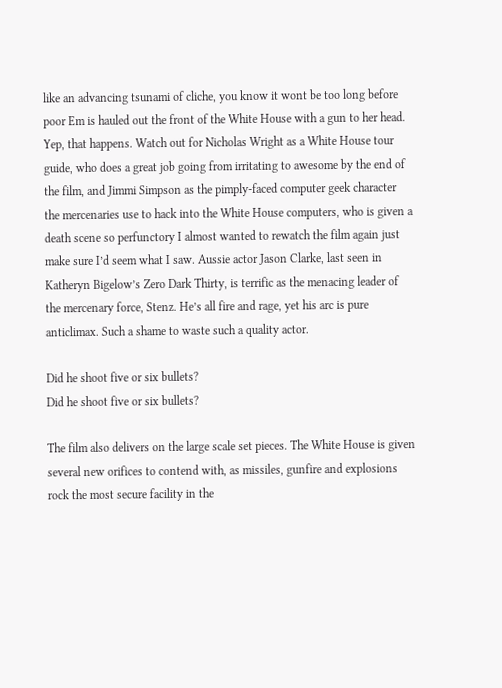like an advancing tsunami of cliche, you know it wont be too long before poor Em is hauled out the front of the White House with a gun to her head. Yep, that happens. Watch out for Nicholas Wright as a White House tour guide, who does a great job going from irritating to awesome by the end of the film, and Jimmi Simpson as the pimply-faced computer geek character the mercenaries use to hack into the White House computers, who is given a death scene so perfunctory I almost wanted to rewatch the film again just make sure I’d seem what I saw. Aussie actor Jason Clarke, last seen in Katheryn Bigelow’s Zero Dark Thirty, is terrific as the menacing leader of the mercenary force, Stenz. He’s all fire and rage, yet his arc is pure anticlimax. Such a shame to waste such a quality actor.

Did he shoot five or six bullets?
Did he shoot five or six bullets?

The film also delivers on the large scale set pieces. The White House is given several new orifices to contend with, as missiles, gunfire and explosions rock the most secure facility in the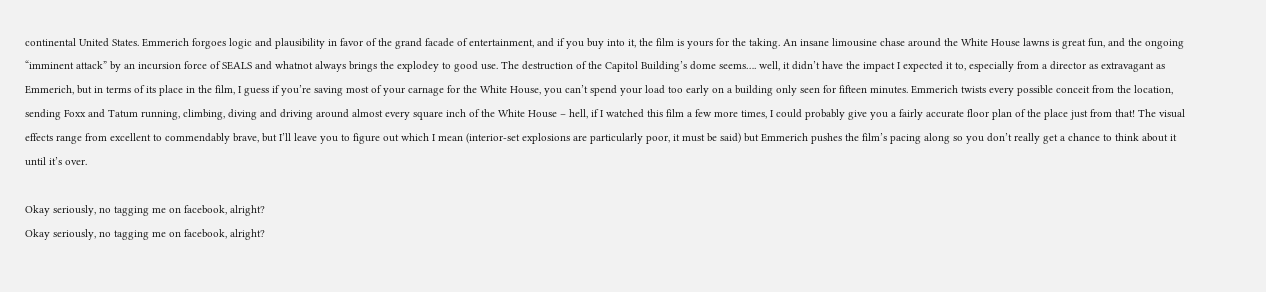continental United States. Emmerich forgoes logic and plausibility in favor of the grand facade of entertainment, and if you buy into it, the film is yours for the taking. An insane limousine chase around the White House lawns is great fun, and the ongoing “imminent attack” by an incursion force of SEALS and whatnot always brings the explodey to good use. The destruction of the Capitol Building’s dome seems…. well, it didn’t have the impact I expected it to, especially from a director as extravagant as Emmerich, but in terms of its place in the film, I guess if you’re saving most of your carnage for the White House, you can’t spend your load too early on a building only seen for fifteen minutes. Emmerich twists every possible conceit from the location, sending Foxx and Tatum running, climbing, diving and driving around almost every square inch of the White House – hell, if I watched this film a few more times, I could probably give you a fairly accurate floor plan of the place just from that! The visual effects range from excellent to commendably brave, but I’ll leave you to figure out which I mean (interior-set explosions are particularly poor, it must be said) but Emmerich pushes the film’s pacing along so you don’t really get a chance to think about it until it’s over.

Okay seriously, no tagging me on facebook, alright?
Okay seriously, no tagging me on facebook, alright?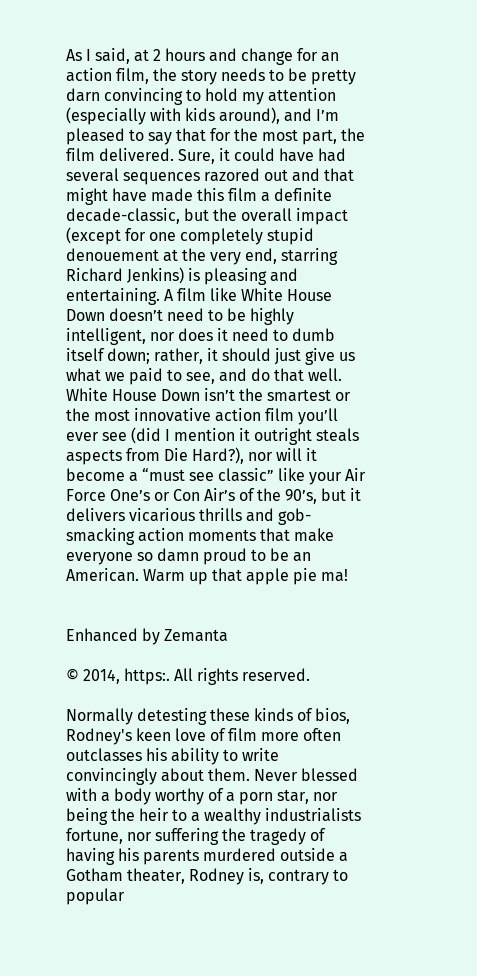As I said, at 2 hours and change for an action film, the story needs to be pretty darn convincing to hold my attention (especially with kids around), and I’m pleased to say that for the most part, the film delivered. Sure, it could have had several sequences razored out and that might have made this film a definite decade-classic, but the overall impact (except for one completely stupid denouement at the very end, starring Richard Jenkins) is pleasing and entertaining. A film like White House Down doesn’t need to be highly intelligent, nor does it need to dumb itself down; rather, it should just give us what we paid to see, and do that well. White House Down isn’t the smartest or the most innovative action film you’ll ever see (did I mention it outright steals aspects from Die Hard?), nor will it become a “must see classic” like your Air Force One’s or Con Air’s of the 90’s, but it delivers vicarious thrills and gob-smacking action moments that make everyone so damn proud to be an American. Warm up that apple pie ma!


Enhanced by Zemanta

© 2014, https:. All rights reserved.

Normally detesting these kinds of bios, Rodney's keen love of film more often outclasses his ability to write convincingly about them. Never blessed with a body worthy of a porn star, nor being the heir to a wealthy industrialists fortune, nor suffering the tragedy of having his parents murdered outside a Gotham theater, Rodney is, contrary to popular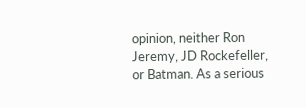opinion, neither Ron Jeremy, JD Rockefeller, or Batman. As a serious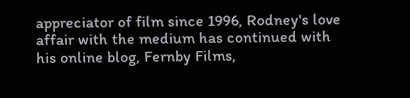appreciator of film since 1996, Rodney's love affair with the medium has continued with his online blog, Fernby Films,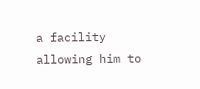a facility allowing him to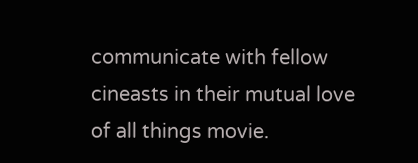communicate with fellow cineasts in their mutual love of all things movie.